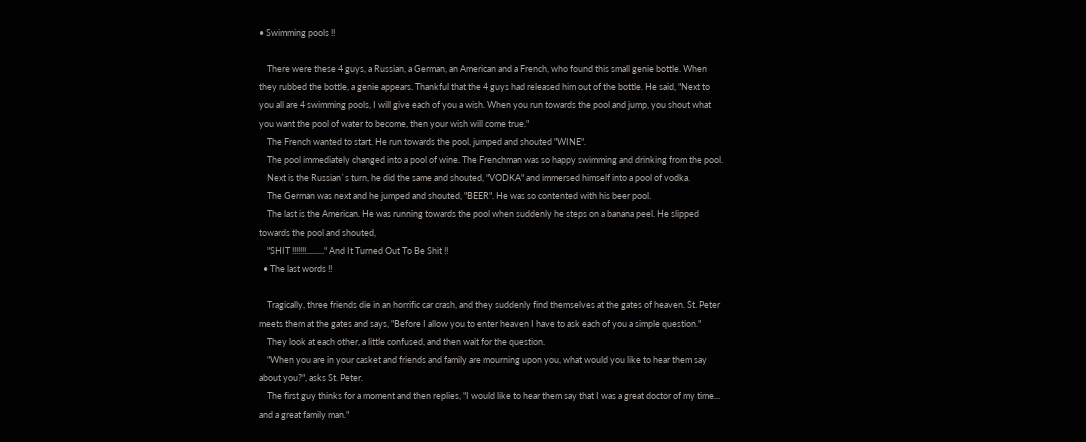• Swimming pools !!

    There were these 4 guys, a Russian, a German, an American and a French, who found this small genie bottle. When they rubbed the bottle, a genie appears. Thankful that the 4 guys had released him out of the bottle. He said, "Next to you all are 4 swimming pools, I will give each of you a wish. When you run towards the pool and jump, you shout what you want the pool of water to become, then your wish will come true."
    The French wanted to start. He run towards the pool, jumped and shouted "WINE".
    The pool immediately changed into a pool of wine. The Frenchman was so happy swimming and drinking from the pool.
    Next is the Russian`s turn, he did the same and shouted, "VODKA" and immersed himself into a pool of vodka.
    The German was next and he jumped and shouted, "BEER". He was so contented with his beer pool.
    The last is the American. He was running towards the pool when suddenly he steps on a banana peel. He slipped towards the pool and shouted,
    "SHIT !!!!!!!........." And It Turned Out To Be Shit !!
  • The last words !!

    Tragically, three friends die in an horrific car crash, and they suddenly find themselves at the gates of heaven. St. Peter meets them at the gates and says, "Before I allow you to enter heaven I have to ask each of you a simple question."
    They look at each other, a little confused, and then wait for the question.
    "When you are in your casket and friends and family are mourning upon you, what would you like to hear them say about you?", asks St. Peter.
    The first guy thinks for a moment and then replies, "I would like to hear them say that I was a great doctor of my time... and a great family man."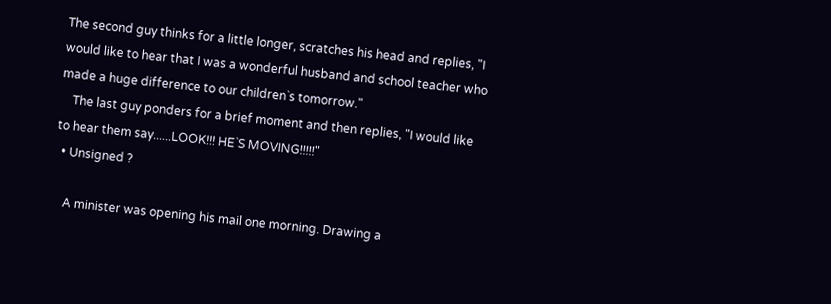The second guy thinks for a little longer, scratches his head and replies, "I would like to hear that I was a wonderful husband and school teacher who made a huge difference to our children`s tomorrow."
    The last guy ponders for a brief moment and then replies, "I would like to hear them say......LOOK!!! HE`S MOVING!!!!!"
  • Unsigned ?

    A minister was opening his mail one morning. Drawing a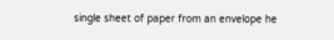single sheet of paper from an envelope he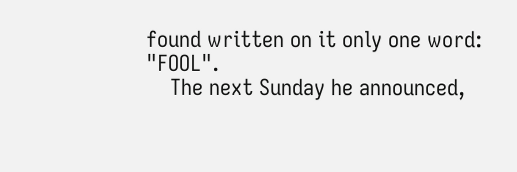found written on it only one word: "FOOL".
    The next Sunday he announced,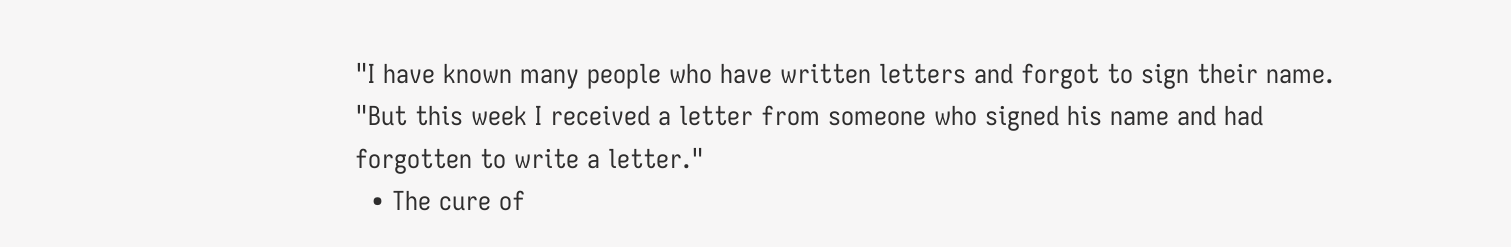"I have known many people who have written letters and forgot to sign their name. "But this week I received a letter from someone who signed his name and had forgotten to write a letter."
  • The cure of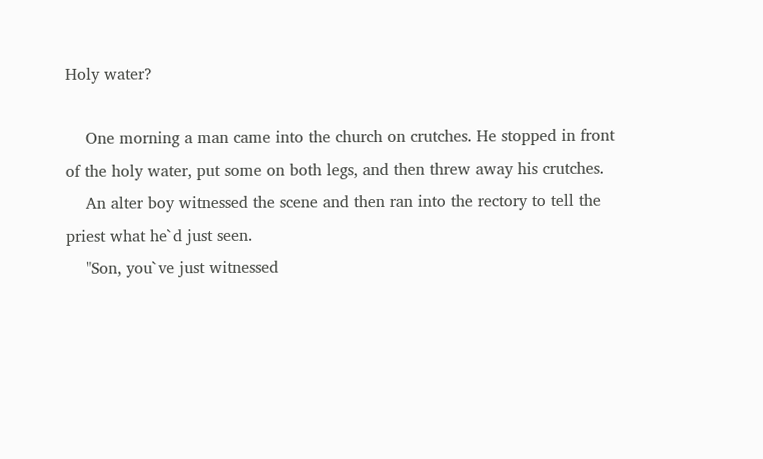Holy water?

    One morning a man came into the church on crutches. He stopped in front of the holy water, put some on both legs, and then threw away his crutches.
    An alter boy witnessed the scene and then ran into the rectory to tell the priest what he`d just seen.
    "Son, you`ve just witnessed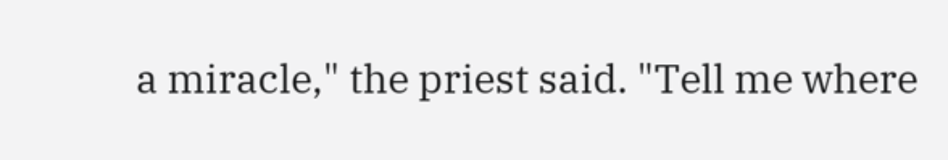a miracle," the priest said. "Tell me where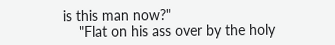is this man now?"
    "Flat on his ass over by the holy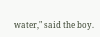water," said the boy.